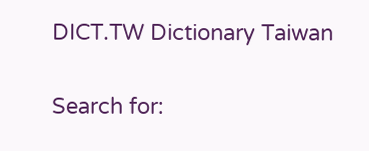DICT.TW Dictionary Taiwan

Search for: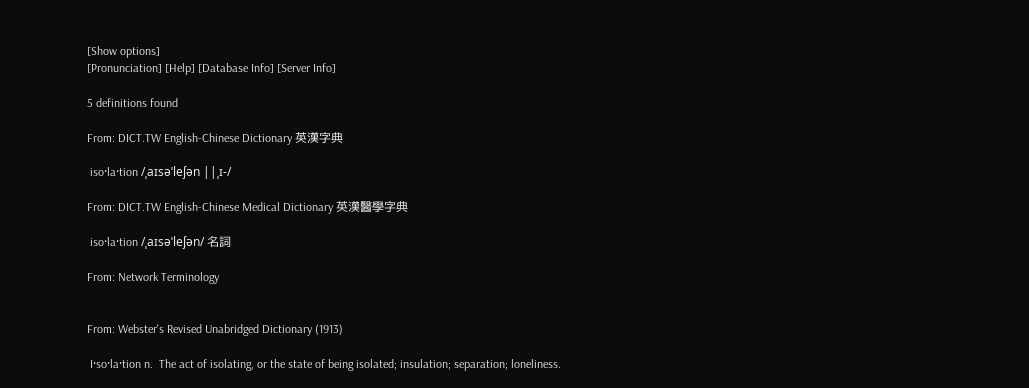[Show options]
[Pronunciation] [Help] [Database Info] [Server Info]

5 definitions found

From: DICT.TW English-Chinese Dictionary 英漢字典

 iso·la·tion /ˌaɪsəˈleʃən ||ˌɪ-/

From: DICT.TW English-Chinese Medical Dictionary 英漢醫學字典

 iso·la·tion /ˌaɪsəˈleʃən/ 名詞

From: Network Terminology


From: Webster's Revised Unabridged Dictionary (1913)

 I·so·la·tion n.  The act of isolating, or the state of being isolated; insulation; separation; loneliness.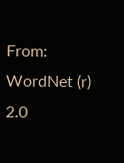From: WordNet (r) 2.0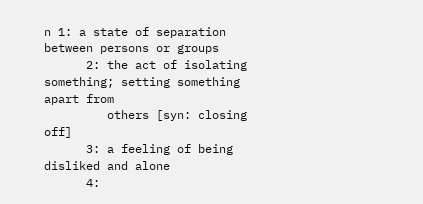n 1: a state of separation between persons or groups
      2: the act of isolating something; setting something apart from
         others [syn: closing off]
      3: a feeling of being disliked and alone
      4: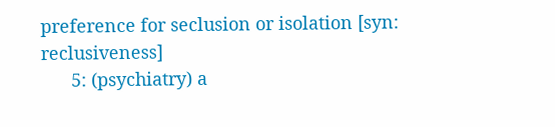preference for seclusion or isolation [syn: reclusiveness]
      5: (psychiatry) a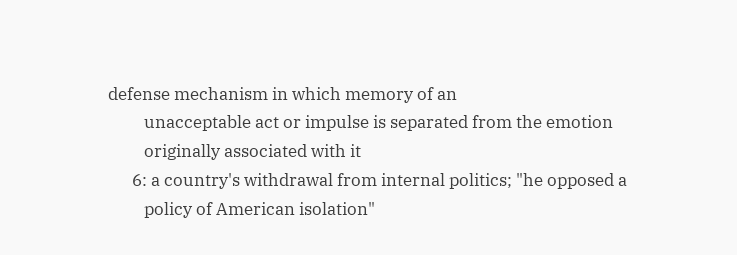defense mechanism in which memory of an
         unacceptable act or impulse is separated from the emotion
         originally associated with it
      6: a country's withdrawal from internal politics; "he opposed a
         policy of American isolation"